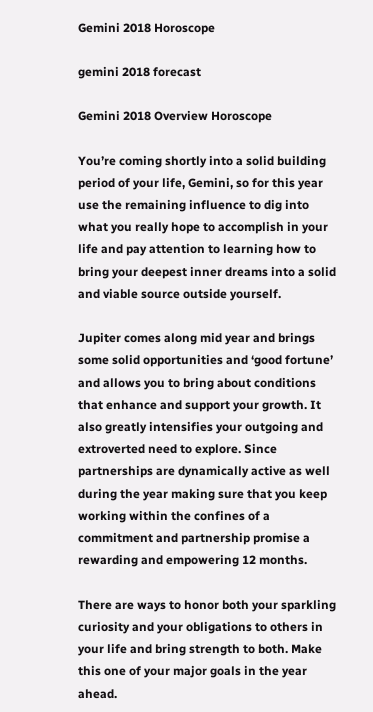Gemini 2018 Horoscope

gemini 2018 forecast

Gemini 2018 Overview Horoscope

You’re coming shortly into a solid building period of your life, Gemini, so for this year use the remaining influence to dig into what you really hope to accomplish in your life and pay attention to learning how to bring your deepest inner dreams into a solid and viable source outside yourself.

Jupiter comes along mid year and brings some solid opportunities and ‘good fortune’ and allows you to bring about conditions that enhance and support your growth. It also greatly intensifies your outgoing and extroverted need to explore. Since partnerships are dynamically active as well during the year making sure that you keep working within the confines of a commitment and partnership promise a rewarding and empowering 12 months.

There are ways to honor both your sparkling curiosity and your obligations to others in your life and bring strength to both. Make this one of your major goals in the year ahead.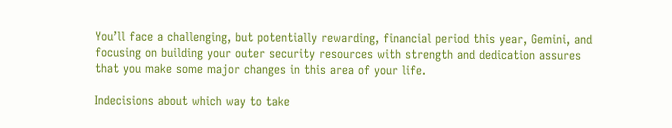You’ll face a challenging, but potentially rewarding, financial period this year, Gemini, and focusing on building your outer security resources with strength and dedication assures that you make some major changes in this area of your life.

Indecisions about which way to take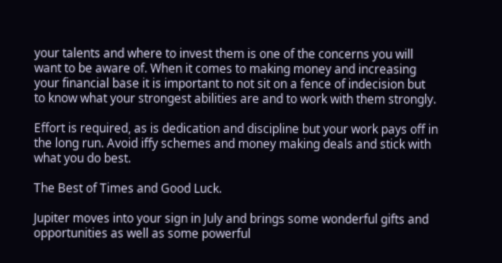your talents and where to invest them is one of the concerns you will want to be aware of. When it comes to making money and increasing your financial base it is important to not sit on a fence of indecision but to know what your strongest abilities are and to work with them strongly.

Effort is required, as is dedication and discipline but your work pays off in the long run. Avoid iffy schemes and money making deals and stick with what you do best.

The Best of Times and Good Luck.

Jupiter moves into your sign in July and brings some wonderful gifts and opportunities as well as some powerful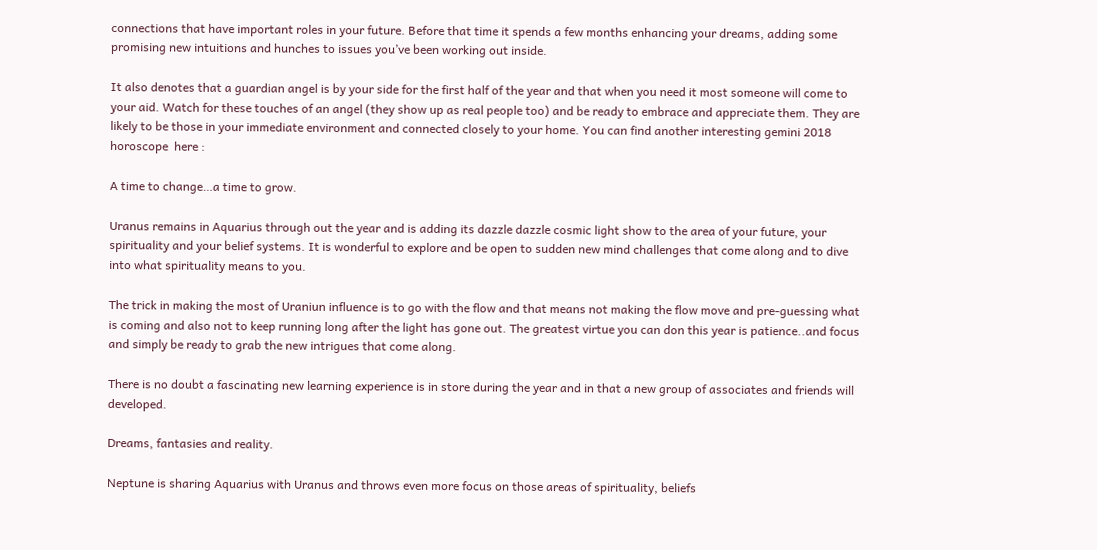connections that have important roles in your future. Before that time it spends a few months enhancing your dreams, adding some promising new intuitions and hunches to issues you’ve been working out inside.

It also denotes that a guardian angel is by your side for the first half of the year and that when you need it most someone will come to your aid. Watch for these touches of an angel (they show up as real people too) and be ready to embrace and appreciate them. They are likely to be those in your immediate environment and connected closely to your home. You can find another interesting gemini 2018 horoscope  here :

A time to change…a time to grow.

Uranus remains in Aquarius through out the year and is adding its dazzle dazzle cosmic light show to the area of your future, your spirituality and your belief systems. It is wonderful to explore and be open to sudden new mind challenges that come along and to dive into what spirituality means to you.

The trick in making the most of Uraniun influence is to go with the flow and that means not making the flow move and pre-guessing what is coming and also not to keep running long after the light has gone out. The greatest virtue you can don this year is patience..and focus and simply be ready to grab the new intrigues that come along.

There is no doubt a fascinating new learning experience is in store during the year and in that a new group of associates and friends will developed.

Dreams, fantasies and reality.

Neptune is sharing Aquarius with Uranus and throws even more focus on those areas of spirituality, beliefs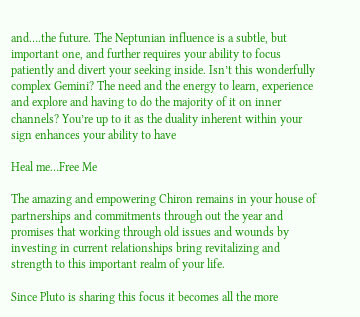and….the future. The Neptunian influence is a subtle, but important one, and further requires your ability to focus patiently and divert your seeking inside. Isn’t this wonderfully complex Gemini? The need and the energy to learn, experience and explore and having to do the majority of it on inner channels? You’re up to it as the duality inherent within your sign enhances your ability to have

Heal me…Free Me

The amazing and empowering Chiron remains in your house of partnerships and commitments through out the year and promises that working through old issues and wounds by investing in current relationships bring revitalizing and strength to this important realm of your life.

Since Pluto is sharing this focus it becomes all the more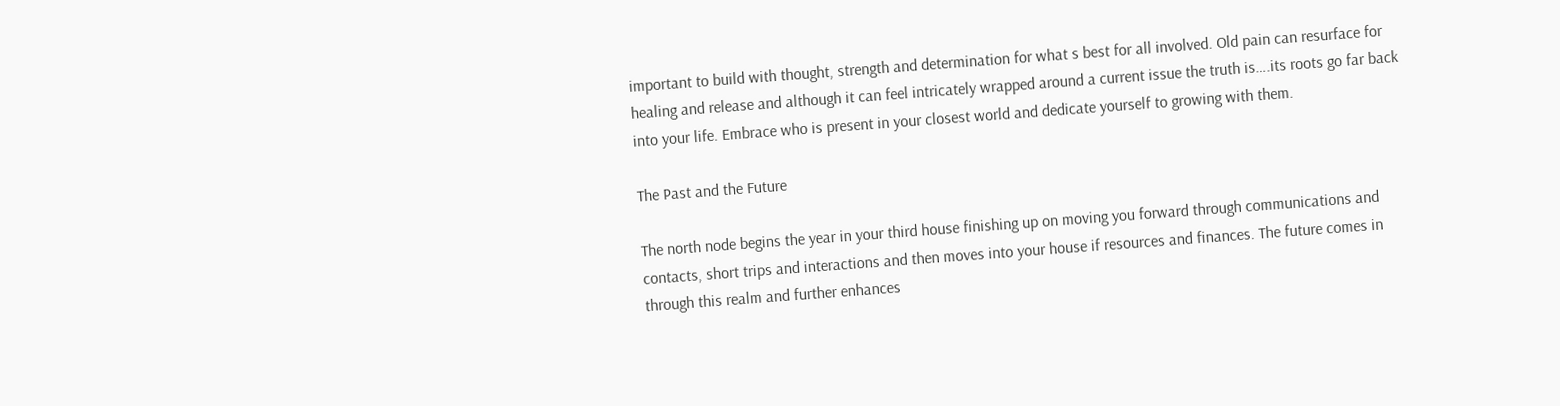important to build with thought, strength and determination for what s best for all involved. Old pain can resurface for healing and release and although it can feel intricately wrapped around a current issue the truth is….its roots go far back into your life. Embrace who is present in your closest world and dedicate yourself to growing with them.

The Past and the Future

The north node begins the year in your third house finishing up on moving you forward through communications and contacts, short trips and interactions and then moves into your house if resources and finances. The future comes in through this realm and further enhances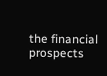the financial prospects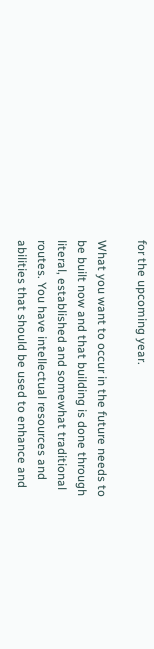for the upcoming year.

What you want to occur in the future needs to be built now and that building is done through literal, established and somewhat traditional routes. You have intellectual resources and abilities that should be used to enhance and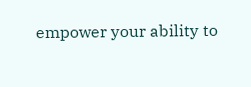empower your ability to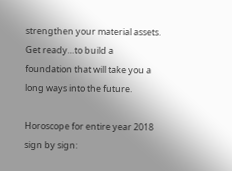strengthen your material assets. Get ready…to build a foundation that will take you a long ways into the future.

Horoscope for entire year 2018 sign by sign: